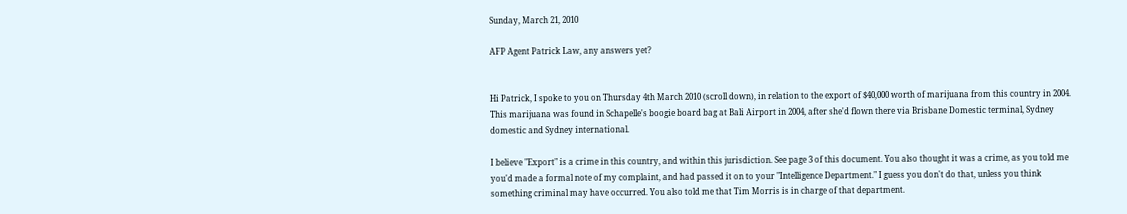Sunday, March 21, 2010

AFP Agent Patrick Law, any answers yet?


Hi Patrick, I spoke to you on Thursday 4th March 2010 (scroll down), in relation to the export of $40,000 worth of marijuana from this country in 2004. This marijuana was found in Schapelle's boogie board bag at Bali Airport in 2004, after she'd flown there via Brisbane Domestic terminal, Sydney domestic and Sydney international.

I believe "Export" is a crime in this country, and within this jurisdiction. See page 3 of this document. You also thought it was a crime, as you told me you'd made a formal note of my complaint, and had passed it on to your "Intelligence Department." I guess you don't do that, unless you think something criminal may have occurred. You also told me that Tim Morris is in charge of that department.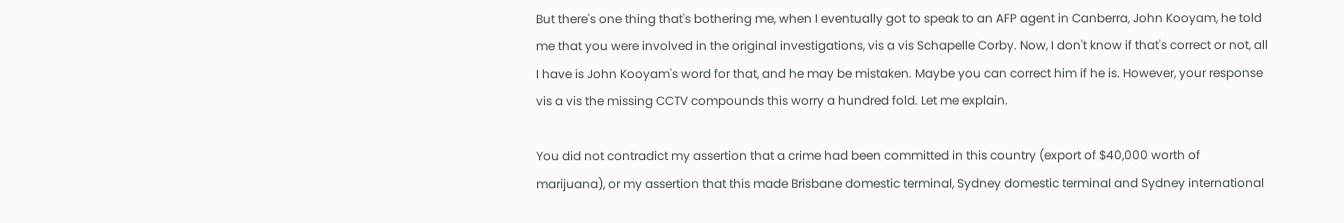But there's one thing that's bothering me, when I eventually got to speak to an AFP agent in Canberra, John Kooyam, he told me that you were involved in the original investigations, vis a vis Schapelle Corby. Now, I don't know if that's correct or not, all I have is John Kooyam's word for that, and he may be mistaken. Maybe you can correct him if he is. However, your response vis a vis the missing CCTV compounds this worry a hundred fold. Let me explain.

You did not contradict my assertion that a crime had been committed in this country (export of $40,000 worth of marijuana), or my assertion that this made Brisbane domestic terminal, Sydney domestic terminal and Sydney international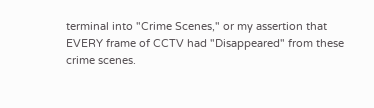terminal into "Crime Scenes," or my assertion that EVERY frame of CCTV had "Disappeared" from these crime scenes.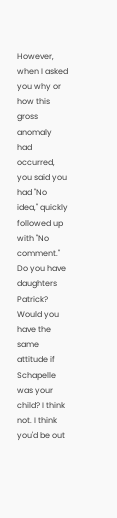However, when I asked you why or how this gross anomaly had occurred, you said you had "No idea," quickly followed up with "No comment." Do you have daughters Patrick? Would you have the same attitude if Schapelle was your child? I think not. I think you'd be out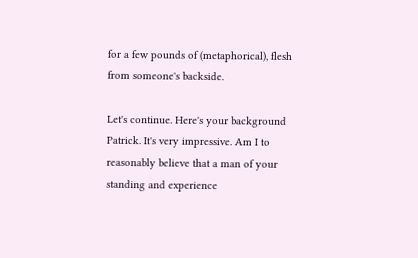for a few pounds of (metaphorical), flesh from someone's backside.

Let's continue. Here's your background Patrick. It's very impressive. Am I to reasonably believe that a man of your standing and experience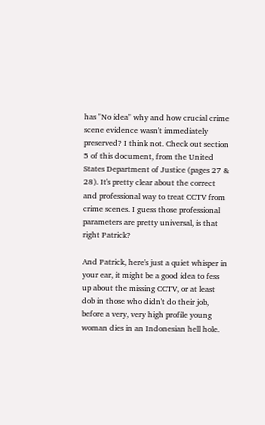has "No idea" why and how crucial crime scene evidence wasn't immediately preserved? I think not. Check out section 5 of this document, from the United States Department of Justice (pages 27 & 28). It's pretty clear about the correct and professional way to treat CCTV from crime scenes. I guess those professional parameters are pretty universal, is that right Patrick?

And Patrick, here's just a quiet whisper in your ear, it might be a good idea to fess up about the missing CCTV, or at least dob in those who didn't do their job, before a very, very high profile young woman dies in an Indonesian hell hole.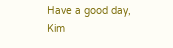Have a good day, Kim